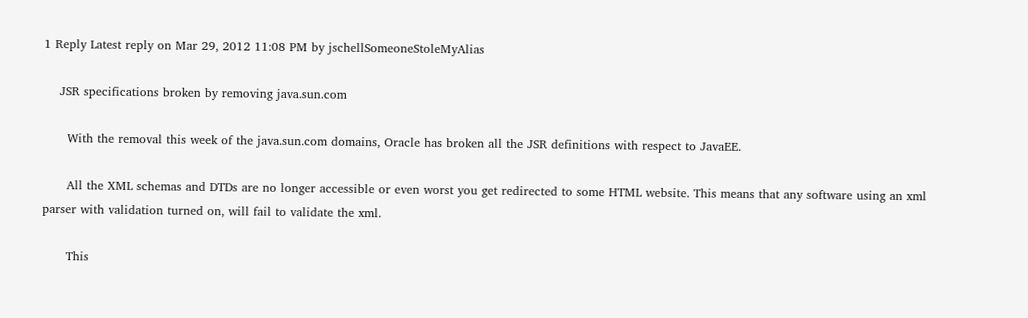1 Reply Latest reply on Mar 29, 2012 11:08 PM by jschellSomeoneStoleMyAlias

    JSR specifications broken by removing java.sun.com

      With the removal this week of the java.sun.com domains, Oracle has broken all the JSR definitions with respect to JavaEE.

      All the XML schemas and DTDs are no longer accessible or even worst you get redirected to some HTML website. This means that any software using an xml parser with validation turned on, will fail to validate the xml.

      This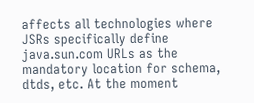affects all technologies where JSRs specifically define java.sun.com URLs as the mandatory location for schema, dtds, etc. At the moment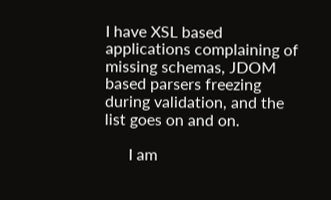I have XSL based applications complaining of missing schemas, JDOM based parsers freezing during validation, and the list goes on and on.

      I am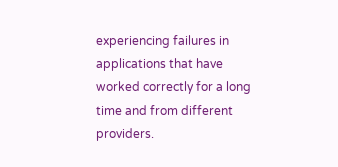experiencing failures in applications that have worked correctly for a long time and from different providers.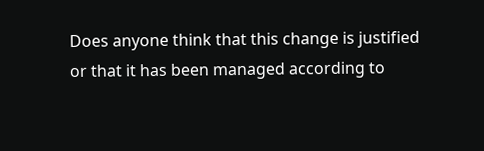Does anyone think that this change is justified or that it has been managed according to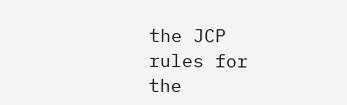the JCP rules for the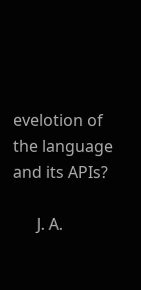evelotion of the language and its APIs?

      J. A.